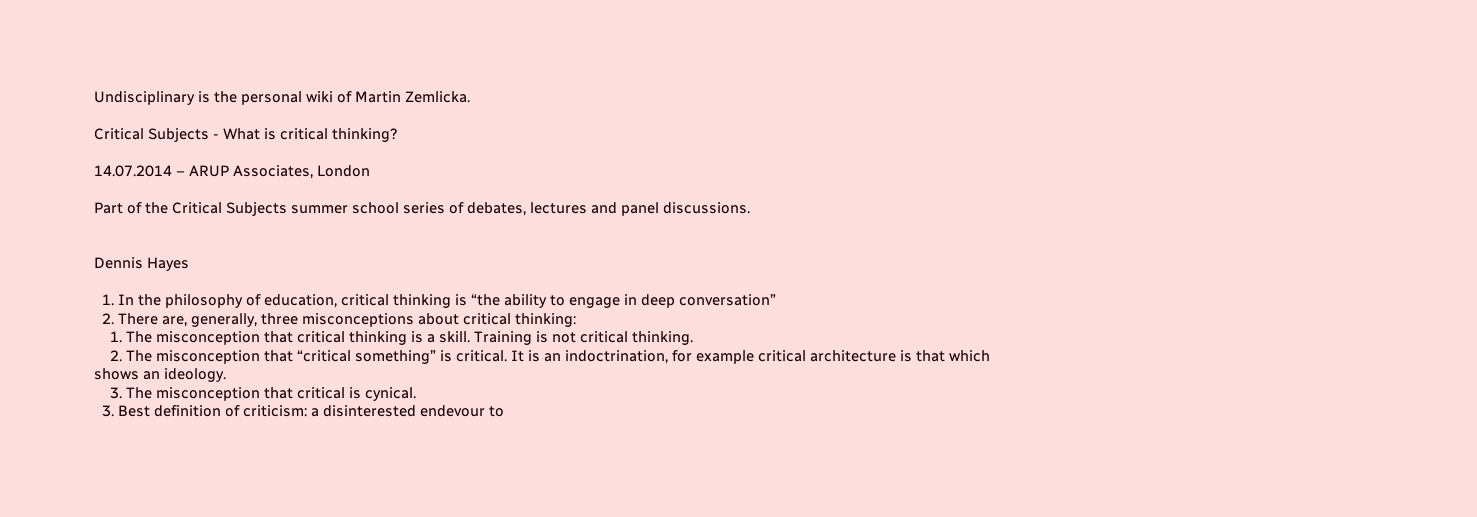Undisciplinary is the personal wiki of Martin Zemlicka.

Critical Subjects - What is critical thinking?

14.07.2014 – ARUP Associates, London

Part of the Critical Subjects summer school series of debates, lectures and panel discussions.


Dennis Hayes

  1. In the philosophy of education, critical thinking is “the ability to engage in deep conversation”
  2. There are, generally, three misconceptions about critical thinking:
    1. The misconception that critical thinking is a skill. Training is not critical thinking.
    2. The misconception that “critical something” is critical. It is an indoctrination, for example critical architecture is that which shows an ideology.
    3. The misconception that critical is cynical.
  3. Best definition of criticism: a disinterested endevour to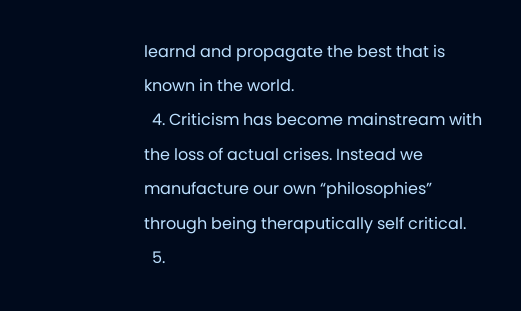learnd and propagate the best that is known in the world.
  4. Criticism has become mainstream with the loss of actual crises. Instead we manufacture our own “philosophies” through being theraputically self critical.
  5.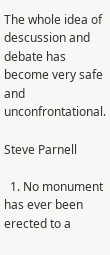The whole idea of descussion and debate has become very safe and unconfrontational.

Steve Parnell

  1. No monument has ever been erected to a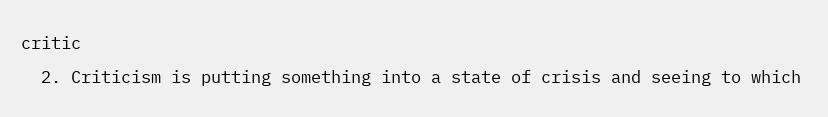critic
  2. Criticism is putting something into a state of crisis and seeing to which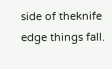side of theknife edge things fall.